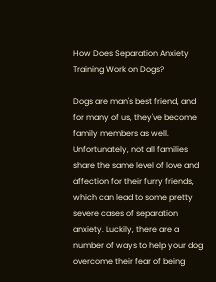How Does Separation Anxiety Training Work on Dogs?

Dogs are man's best friend, and for many of us, they've become family members as well. Unfortunately, not all families share the same level of love and affection for their furry friends, which can lead to some pretty severe cases of separation anxiety. Luckily, there are a number of ways to help your dog overcome their fear of being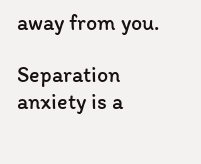away from you.

Separation anxiety is a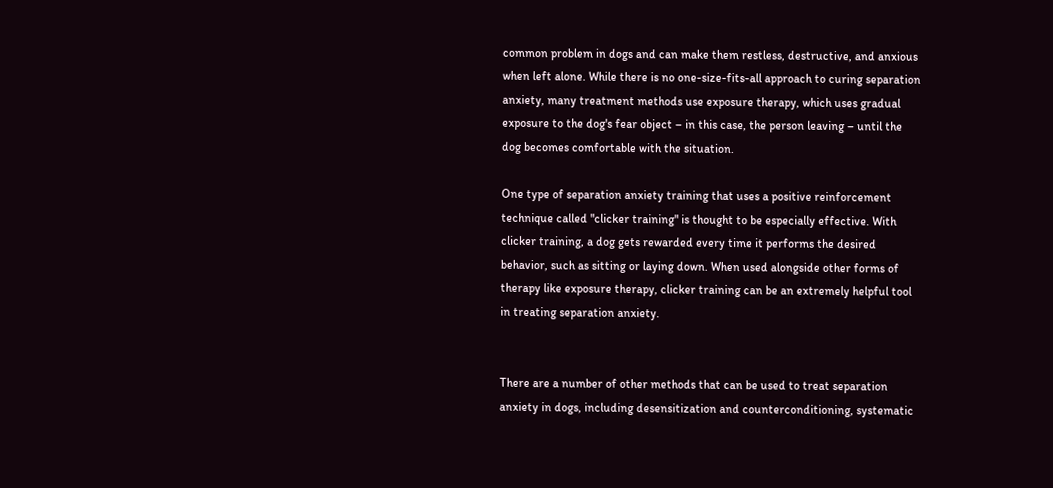common problem in dogs and can make them restless, destructive, and anxious when left alone. While there is no one-size-fits-all approach to curing separation anxiety, many treatment methods use exposure therapy, which uses gradual exposure to the dog's fear object – in this case, the person leaving – until the dog becomes comfortable with the situation.

One type of separation anxiety training that uses a positive reinforcement technique called "clicker training" is thought to be especially effective. With clicker training, a dog gets rewarded every time it performs the desired behavior, such as sitting or laying down. When used alongside other forms of therapy like exposure therapy, clicker training can be an extremely helpful tool in treating separation anxiety.


There are a number of other methods that can be used to treat separation anxiety in dogs, including desensitization and counterconditioning, systematic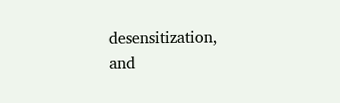desensitization, and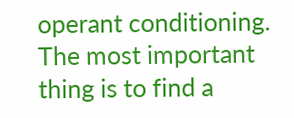operant conditioning. The most important thing is to find a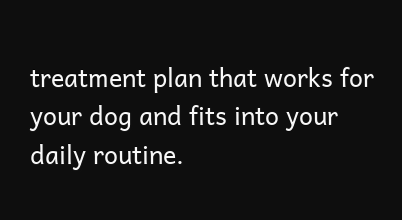treatment plan that works for your dog and fits into your daily routine.